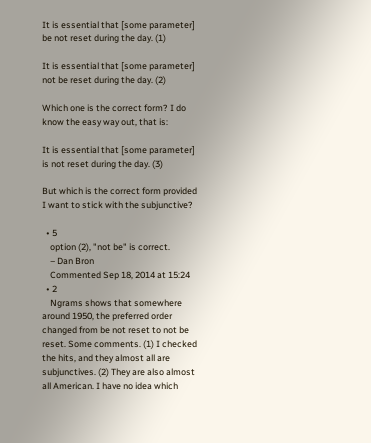It is essential that [some parameter] be not reset during the day. (1)

It is essential that [some parameter] not be reset during the day. (2)

Which one is the correct form? I do know the easy way out, that is:

It is essential that [some parameter] is not reset during the day. (3)

But which is the correct form provided I want to stick with the subjunctive?

  • 5
    option (2), "not be" is correct.
    – Dan Bron
    Commented Sep 18, 2014 at 15:24
  • 2
    Ngrams shows that somewhere around 1950, the preferred order changed from be not reset to not be reset. Some comments. (1) I checked the hits, and they almost all are subjunctives. (2) They are also almost all American. I have no idea which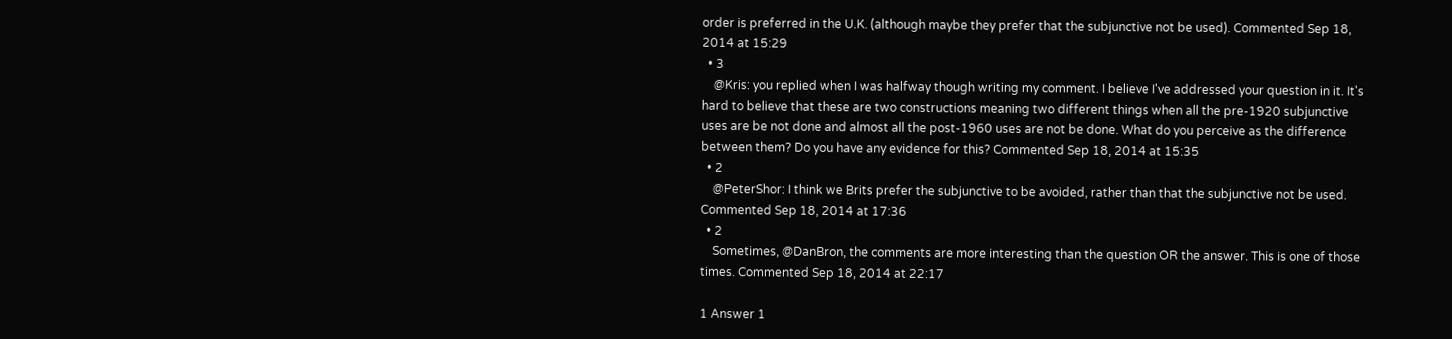order is preferred in the U.K. (although maybe they prefer that the subjunctive not be used). Commented Sep 18, 2014 at 15:29
  • 3
    @Kris: you replied when I was halfway though writing my comment. I believe I've addressed your question in it. It's hard to believe that these are two constructions meaning two different things when all the pre-1920 subjunctive uses are be not done and almost all the post-1960 uses are not be done. What do you perceive as the difference between them? Do you have any evidence for this? Commented Sep 18, 2014 at 15:35
  • 2
    @PeterShor: I think we Brits prefer the subjunctive to be avoided, rather than that the subjunctive not be used. Commented Sep 18, 2014 at 17:36
  • 2
    Sometimes, @DanBron, the comments are more interesting than the question OR the answer. This is one of those times. Commented Sep 18, 2014 at 22:17

1 Answer 1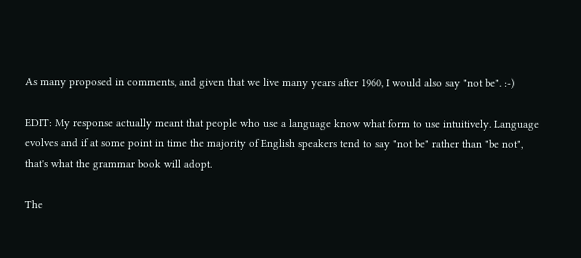As many proposed in comments, and given that we live many years after 1960, I would also say "not be". :-)

EDIT: My response actually meant that people who use a language know what form to use intuitively. Language evolves and if at some point in time the majority of English speakers tend to say "not be" rather than "be not", that's what the grammar book will adopt.

The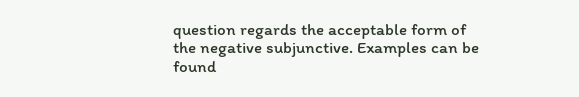question regards the acceptable form of the negative subjunctive. Examples can be found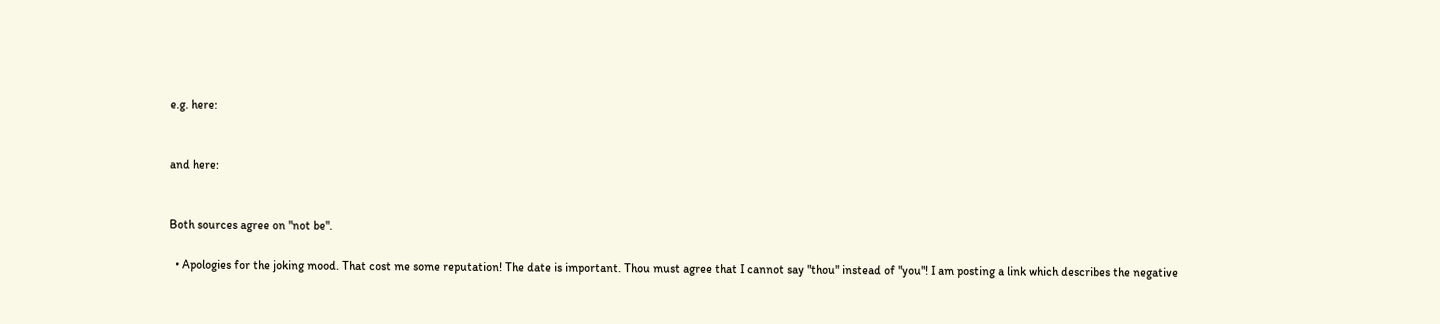e.g. here:


and here:


Both sources agree on "not be".

  • Apologies for the joking mood. That cost me some reputation! The date is important. Thou must agree that I cannot say "thou" instead of "you"! I am posting a link which describes the negative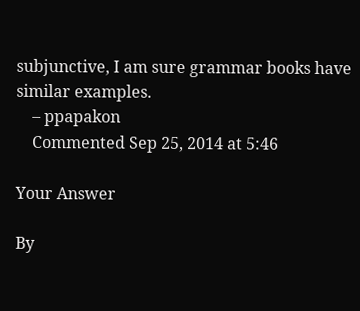subjunctive, I am sure grammar books have similar examples.
    – ppapakon
    Commented Sep 25, 2014 at 5:46

Your Answer

By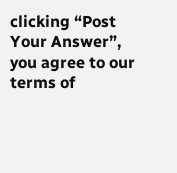clicking “Post Your Answer”, you agree to our terms of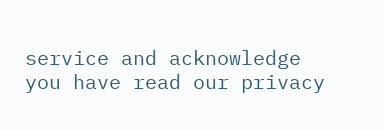service and acknowledge you have read our privacy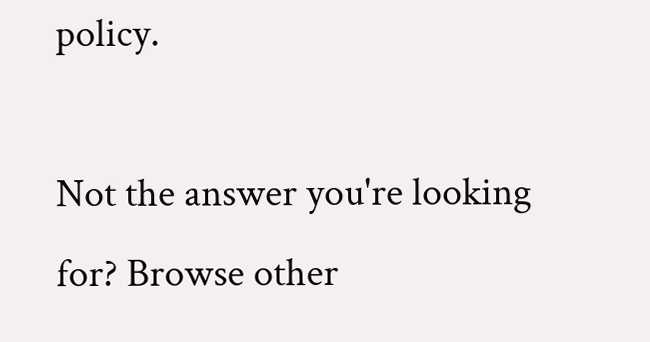policy.

Not the answer you're looking for? Browse other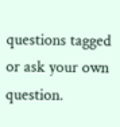questions tagged or ask your own question.